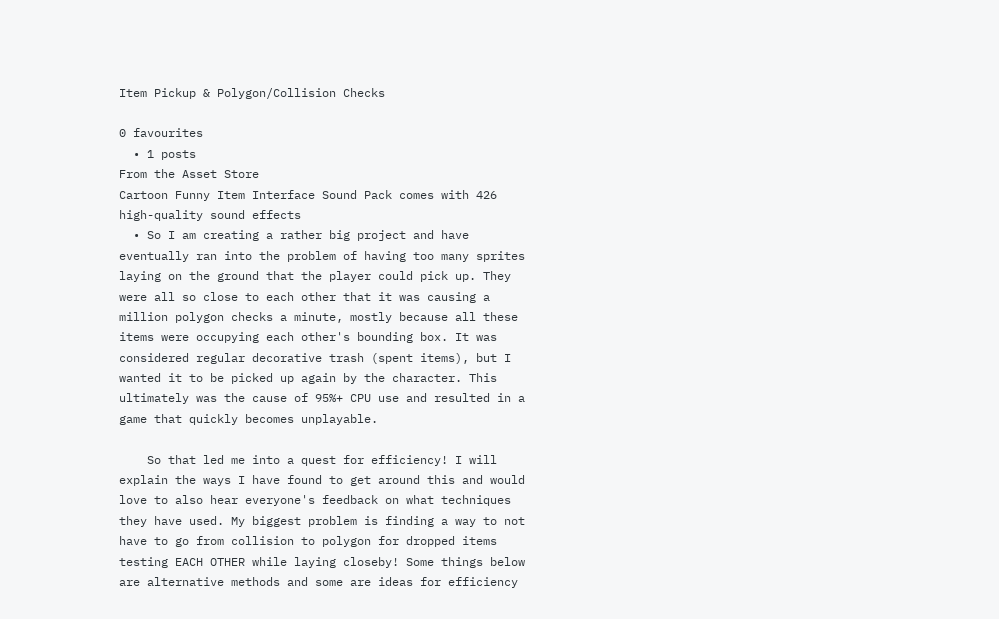Item Pickup & Polygon/Collision Checks

0 favourites
  • 1 posts
From the Asset Store
Cartoon Funny Item Interface Sound Pack comes with 426 high-quality sound effects
  • So I am creating a rather big project and have eventually ran into the problem of having too many sprites laying on the ground that the player could pick up. They were all so close to each other that it was causing a million polygon checks a minute, mostly because all these items were occupying each other's bounding box. It was considered regular decorative trash (spent items), but I wanted it to be picked up again by the character. This ultimately was the cause of 95%+ CPU use and resulted in a game that quickly becomes unplayable.

    So that led me into a quest for efficiency! I will explain the ways I have found to get around this and would love to also hear everyone's feedback on what techniques they have used. My biggest problem is finding a way to not have to go from collision to polygon for dropped items testing EACH OTHER while laying closeby! Some things below are alternative methods and some are ideas for efficiency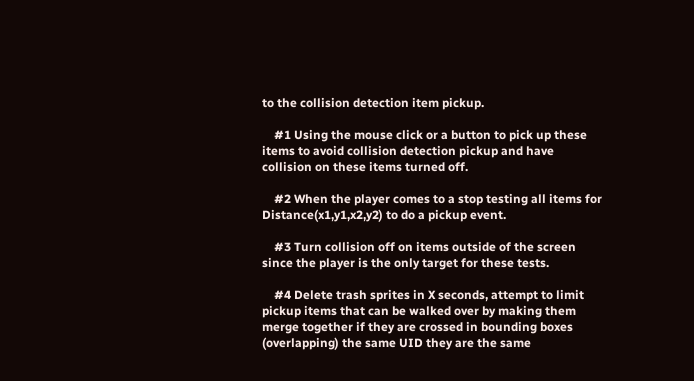to the collision detection item pickup.

    #1 Using the mouse click or a button to pick up these items to avoid collision detection pickup and have collision on these items turned off.

    #2 When the player comes to a stop testing all items for Distance(x1,y1,x2,y2) to do a pickup event.

    #3 Turn collision off on items outside of the screen since the player is the only target for these tests.

    #4 Delete trash sprites in X seconds, attempt to limit pickup items that can be walked over by making them merge together if they are crossed in bounding boxes (overlapping) the same UID they are the same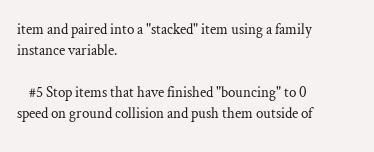item and paired into a "stacked" item using a family instance variable.

    #5 Stop items that have finished "bouncing" to 0 speed on ground collision and push them outside of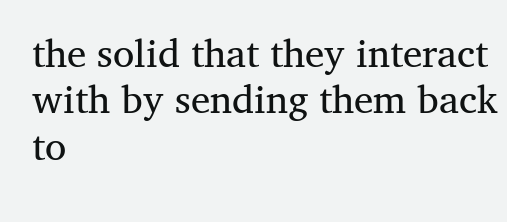the solid that they interact with by sending them back to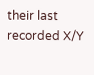their last recorded X/Y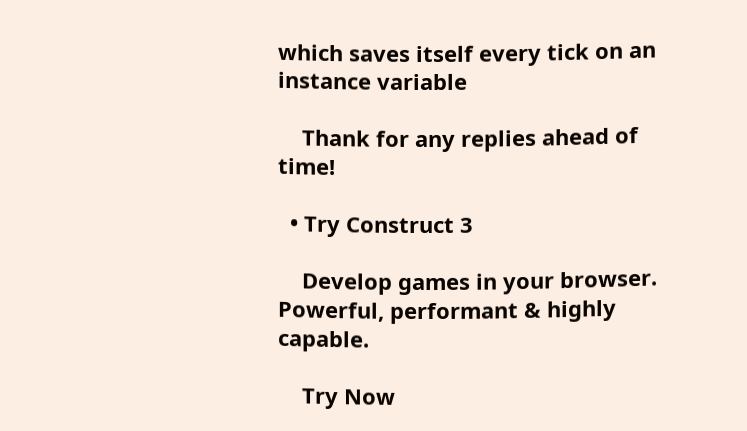which saves itself every tick on an instance variable

    Thank for any replies ahead of time!

  • Try Construct 3

    Develop games in your browser. Powerful, performant & highly capable.

    Try Now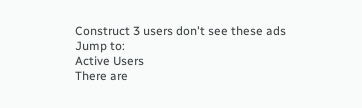Construct 3 users don't see these ads
Jump to:
Active Users
There are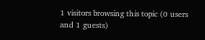1 visitors browsing this topic (0 users and 1 guests)